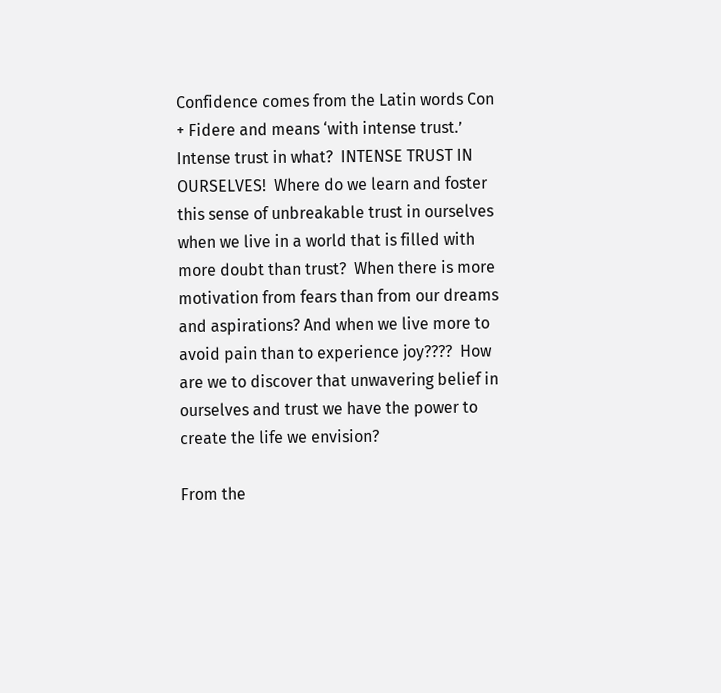Confidence comes from the Latin words Con + Fidere and means ‘with intense trust.’  Intense trust in what?  INTENSE TRUST IN OURSELVES!  Where do we learn and foster this sense of unbreakable trust in ourselves when we live in a world that is filled with more doubt than trust?  When there is more motivation from fears than from our dreams and aspirations? And when we live more to avoid pain than to experience joy????  How are we to discover that unwavering belief in ourselves and trust we have the power to create the life we envision?

From the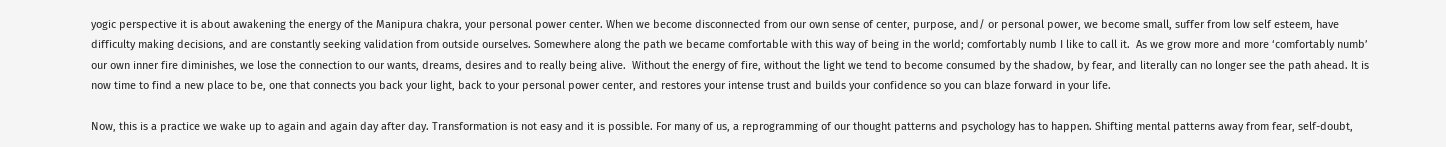yogic perspective it is about awakening the energy of the Manipura chakra, your personal power center. When we become disconnected from our own sense of center, purpose, and/ or personal power, we become small, suffer from low self esteem, have difficulty making decisions, and are constantly seeking validation from outside ourselves. Somewhere along the path we became comfortable with this way of being in the world; comfortably numb I like to call it.  As we grow more and more ‘comfortably numb’ our own inner fire diminishes, we lose the connection to our wants, dreams, desires and to really being alive.  Without the energy of fire, without the light we tend to become consumed by the shadow, by fear, and literally can no longer see the path ahead. It is now time to find a new place to be, one that connects you back your light, back to your personal power center, and restores your intense trust and builds your confidence so you can blaze forward in your life.

Now, this is a practice we wake up to again and again day after day. Transformation is not easy and it is possible. For many of us, a reprogramming of our thought patterns and psychology has to happen. Shifting mental patterns away from fear, self-doubt,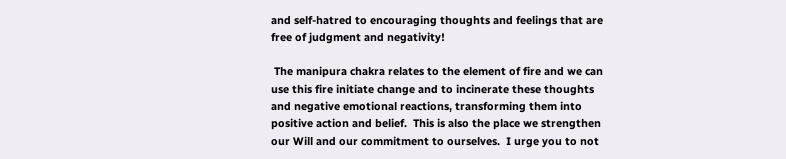and self-hatred to encouraging thoughts and feelings that are free of judgment and negativity!

 The manipura chakra relates to the element of fire and we can use this fire initiate change and to incinerate these thoughts and negative emotional reactions, transforming them into positive action and belief.  This is also the place we strengthen our Will and our commitment to ourselves.  I urge you to not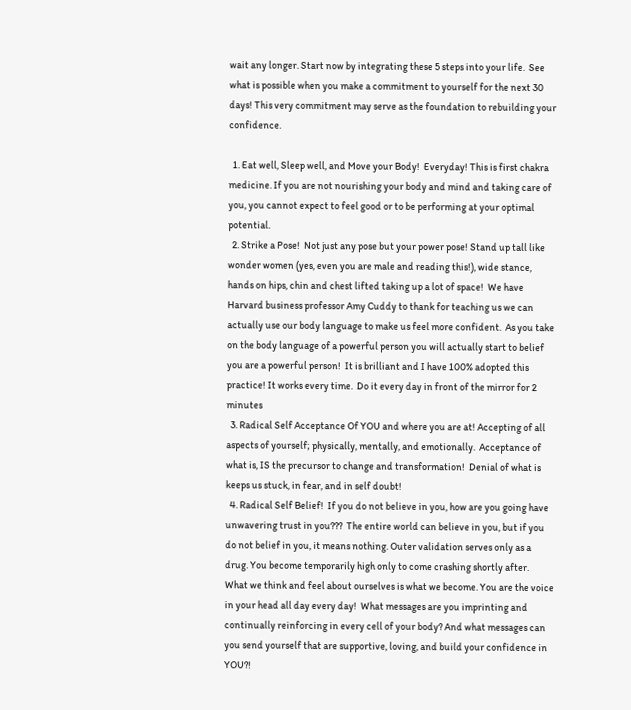wait any longer. Start now by integrating these 5 steps into your life.  See what is possible when you make a commitment to yourself for the next 30 days! This very commitment may serve as the foundation to rebuilding your confidence.

  1. Eat well, Sleep well, and Move your Body!  Everyday! This is first chakra medicine. If you are not nourishing your body and mind and taking care of you, you cannot expect to feel good or to be performing at your optimal potential.
  2. Strike a Pose!  Not just any pose but your power pose! Stand up tall like wonder women (yes, even you are male and reading this!), wide stance, hands on hips, chin and chest lifted taking up a lot of space!  We have Harvard business professor Amy Cuddy to thank for teaching us we can actually use our body language to make us feel more confident.  As you take on the body language of a powerful person you will actually start to belief you are a powerful person!  It is brilliant and I have 100% adopted this practice! It works every time.  Do it every day in front of the mirror for 2 minutes
  3. Radical Self Acceptance Of YOU and where you are at! Accepting of all aspects of yourself; physically, mentally, and emotionally.  Acceptance of what is, IS the precursor to change and transformation!  Denial of what is keeps us stuck, in fear, and in self doubt!
  4. Radical Self Belief!  If you do not believe in you, how are you going have unwavering trust in you???  The entire world can believe in you, but if you do not belief in you, it means nothing. Outer validation serves only as a drug. You become temporarily high only to come crashing shortly after.  What we think and feel about ourselves is what we become. You are the voice in your head all day every day!  What messages are you imprinting and continually reinforcing in every cell of your body? And what messages can you send yourself that are supportive, loving, and build your confidence in YOU?!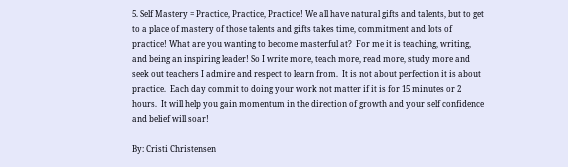5. Self Mastery = Practice, Practice, Practice! We all have natural gifts and talents, but to get to a place of mastery of those talents and gifts takes time, commitment and lots of practice! What are you wanting to become masterful at?  For me it is teaching, writing, and being an inspiring leader! So I write more, teach more, read more, study more and seek out teachers I admire and respect to learn from.  It is not about perfection it is about practice.  Each day commit to doing your work not matter if it is for 15 minutes or 2 hours.  It will help you gain momentum in the direction of growth and your self confidence and belief will soar!

By: Cristi Christensen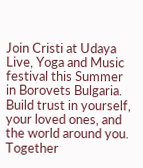Join Cristi at Udaya Live, Yoga and Music festival this Summer in Borovets Bulgaria. Build trust in yourself, your loved ones, and the world around you. Together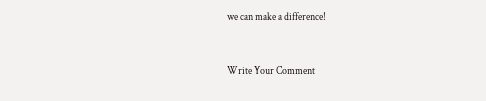we can make a difference!


Write Your Comment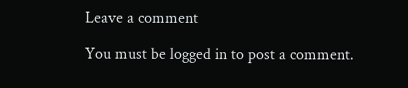Leave a comment

You must be logged in to post a comment.